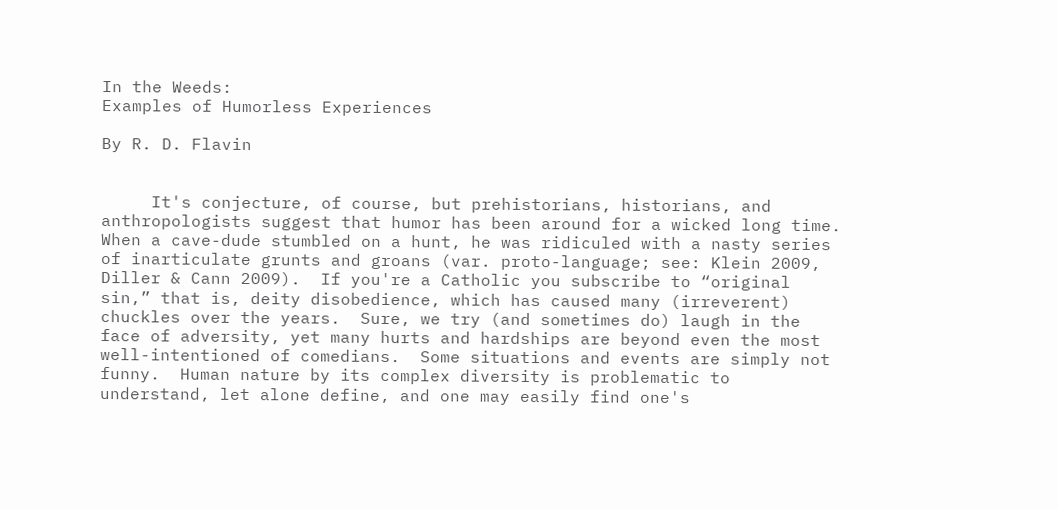In the Weeds:
Examples of Humorless Experiences

By R. D. Flavin


     It's conjecture, of course, but prehistorians, historians, and anthropologists suggest that humor has been around for a wicked long time.  When a cave-dude stumbled on a hunt, he was ridiculed with a nasty series of inarticulate grunts and groans (var. proto-language; see: Klein 2009, Diller & Cann 2009).  If you're a Catholic you subscribe to “original sin,” that is, deity disobedience, which has caused many (irreverent) chuckles over the years.  Sure, we try (and sometimes do) laugh in the face of adversity, yet many hurts and hardships are beyond even the most well-intentioned of comedians.  Some situations and events are simply not funny.  Human nature by its complex diversity is problematic to understand, let alone define, and one may easily find one's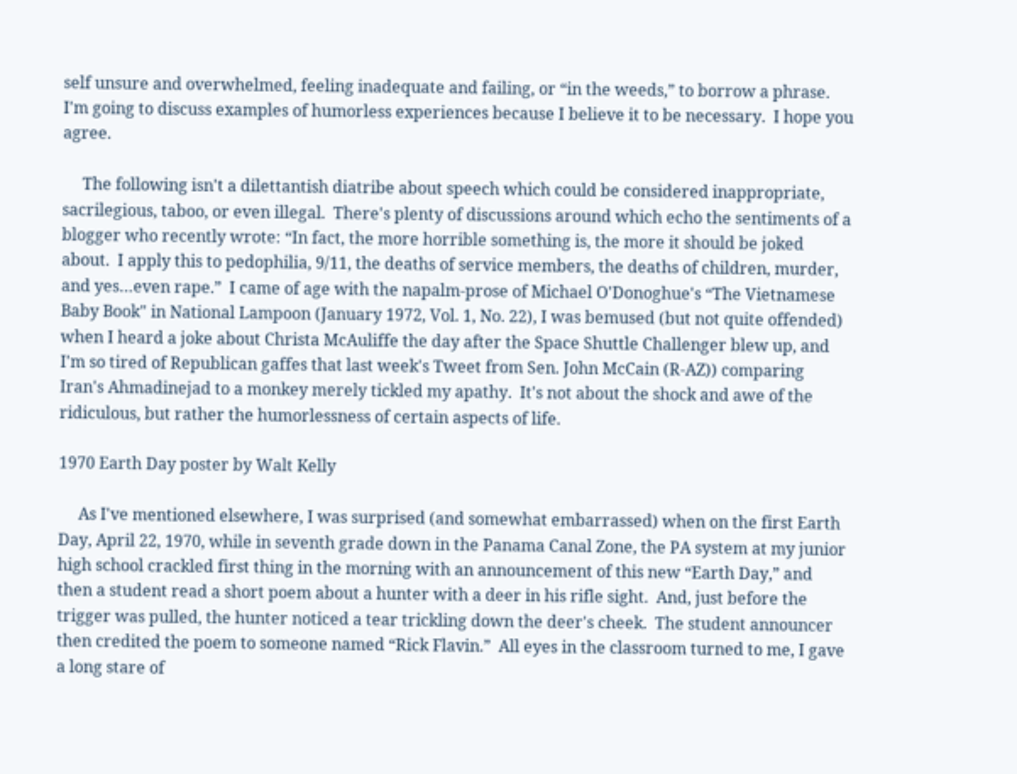self unsure and overwhelmed, feeling inadequate and failing, or “in the weeds,” to borrow a phrase.  I'm going to discuss examples of humorless experiences because I believe it to be necessary.  I hope you agree.

     The following isn't a dilettantish diatribe about speech which could be considered inappropriate, sacrilegious, taboo, or even illegal.  There's plenty of discussions around which echo the sentiments of a blogger who recently wrote: “In fact, the more horrible something is, the more it should be joked about.  I apply this to pedophilia, 9/11, the deaths of service members, the deaths of children, murder, and yes…even rape.”  I came of age with the napalm-prose of Michael O'Donoghue's “The Vietnamese Baby Book" in National Lampoon (January 1972, Vol. 1, No. 22), I was bemused (but not quite offended) when I heard a joke about Christa McAuliffe the day after the Space Shuttle Challenger blew up, and I'm so tired of Republican gaffes that last week's Tweet from Sen. John McCain (R-AZ)) comparing Iran's Ahmadinejad to a monkey merely tickled my apathy.  It's not about the shock and awe of the ridiculous, but rather the humorlessness of certain aspects of life.

1970 Earth Day poster by Walt Kelly

     As I've mentioned elsewhere, I was surprised (and somewhat embarrassed) when on the first Earth Day, April 22, 1970, while in seventh grade down in the Panama Canal Zone, the PA system at my junior high school crackled first thing in the morning with an announcement of this new “Earth Day,” and then a student read a short poem about a hunter with a deer in his rifle sight.  And, just before the trigger was pulled, the hunter noticed a tear trickling down the deer's cheek.  The student announcer then credited the poem to someone named “Rick Flavin.”  All eyes in the classroom turned to me, I gave a long stare of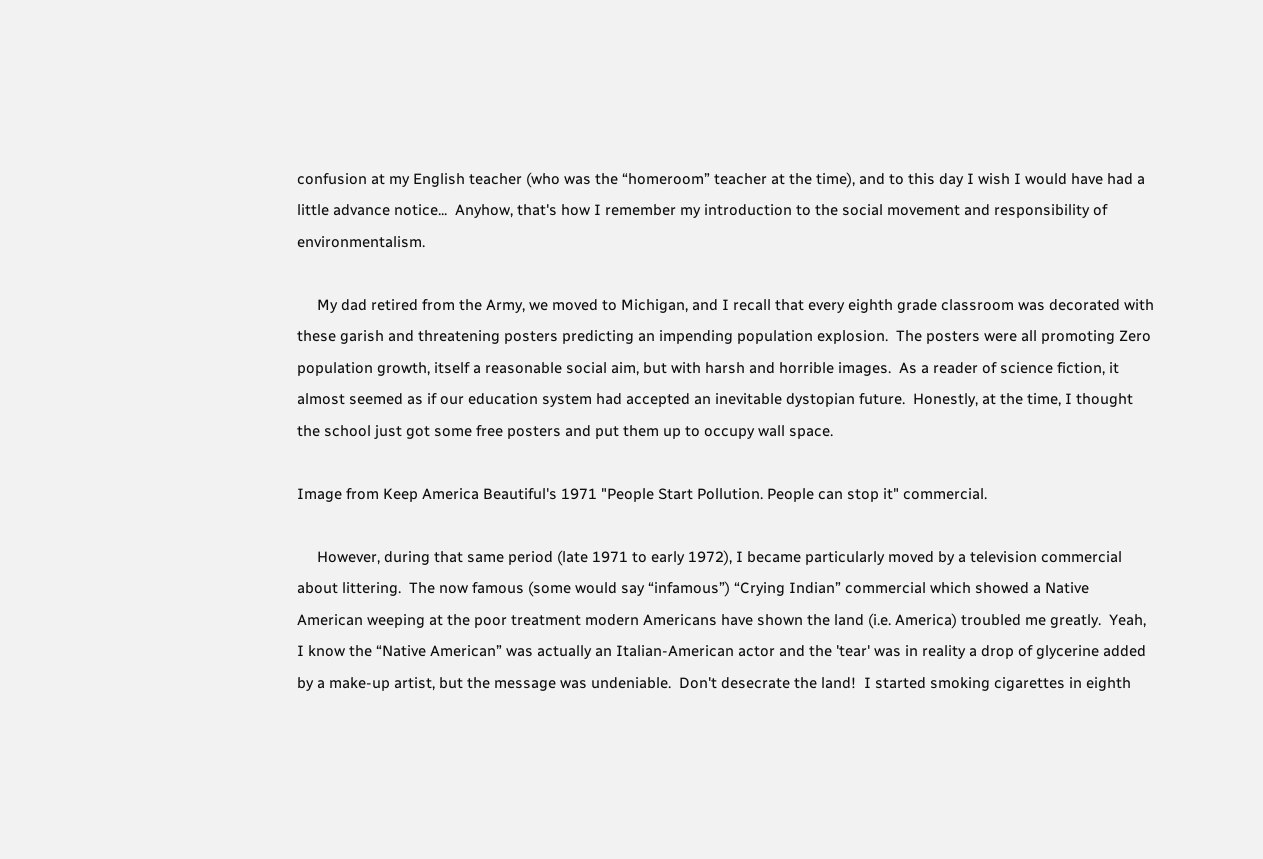confusion at my English teacher (who was the “homeroom” teacher at the time), and to this day I wish I would have had a little advance notice...  Anyhow, that's how I remember my introduction to the social movement and responsibility of environmentalism.

     My dad retired from the Army, we moved to Michigan, and I recall that every eighth grade classroom was decorated with these garish and threatening posters predicting an impending population explosion.  The posters were all promoting Zero population growth, itself a reasonable social aim, but with harsh and horrible images.  As a reader of science fiction, it almost seemed as if our education system had accepted an inevitable dystopian future.  Honestly, at the time, I thought the school just got some free posters and put them up to occupy wall space.

Image from Keep America Beautiful's 1971 "People Start Pollution. People can stop it" commercial.

     However, during that same period (late 1971 to early 1972), I became particularly moved by a television commercial about littering.  The now famous (some would say “infamous”) “Crying Indian” commercial which showed a Native American weeping at the poor treatment modern Americans have shown the land (i.e. America) troubled me greatly.  Yeah, I know the “Native American” was actually an Italian-American actor and the 'tear' was in reality a drop of glycerine added by a make-up artist, but the message was undeniable.  Don't desecrate the land!  I started smoking cigarettes in eighth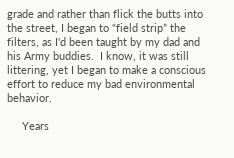grade and rather than flick the butts into the street, I began to “field strip” the filters, as I'd been taught by my dad and his Army buddies.  I know, it was still littering, yet I began to make a conscious effort to reduce my bad environmental behavior.

     Years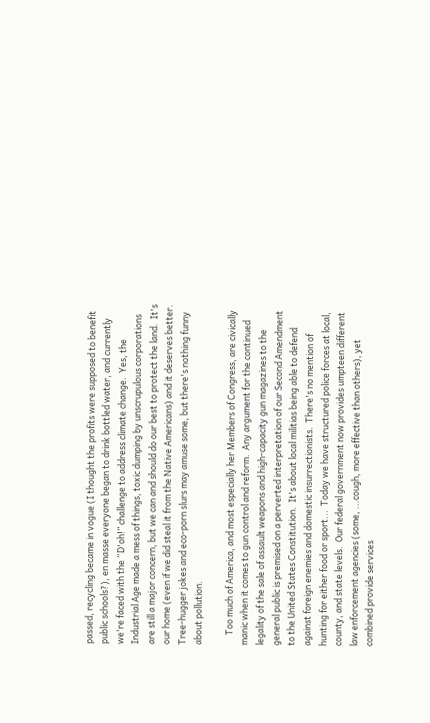passed, recycling became in vogue (I thought the profits were supposed to benefit public schools?), en masse everyone began to drink bottled water, and currently we're faced with the “D'oh!” challenge to address climate change.  Yes, the Industrial Age made a mess of things, toxic dumping by unscrupulous corporations are still a major concern, but we can and should do our best to protect the land.  It's our home (even if we did steal it from the Native Americans) and it deserves better.  Tree-hugger jokes and eco-porn slurs may amuse some, but there's nothing funny about pollution.

     Too much of America, and most especially her Members of Congress, are civically manic when it comes to gun control and reform.  Any argument for the continued legality of the sale of assault weapons and high-capacity gun magazines to the general public is premised on a perverted interpretation of our Second Amendment to the United States Constitution.  It's about local militias being able to defend against foreign enemies and domestic insurrectionists.  There's no mention of hunting for either food or sport...  Today we have structured police forces at local, county, and state levels.  Our federal government now provides umpteen different law enforcement agencies (some, ...cough, more effective than others), yet combined provide services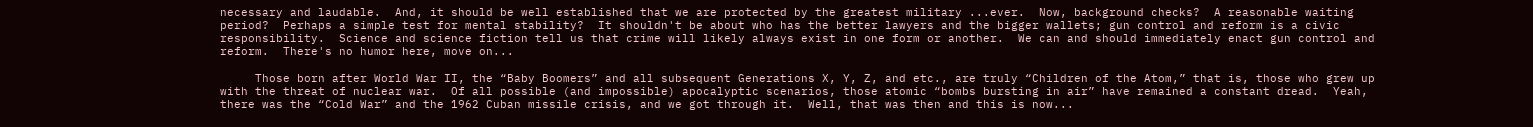necessary and laudable.  And, it should be well established that we are protected by the greatest military ...ever.  Now, background checks?  A reasonable waiting period?  Perhaps a simple test for mental stability?  It shouldn't be about who has the better lawyers and the bigger wallets; gun control and reform is a civic responsibility.  Science and science fiction tell us that crime will likely always exist in one form or another.  We can and should immediately enact gun control and reform.  There's no humor here, move on...

     Those born after World War II, the “Baby Boomers” and all subsequent Generations X, Y, Z, and etc., are truly “Children of the Atom,” that is, those who grew up with the threat of nuclear war.  Of all possible (and impossible) apocalyptic scenarios, those atomic “bombs bursting in air” have remained a constant dread.  Yeah, there was the “Cold War” and the 1962 Cuban missile crisis, and we got through it.  Well, that was then and this is now...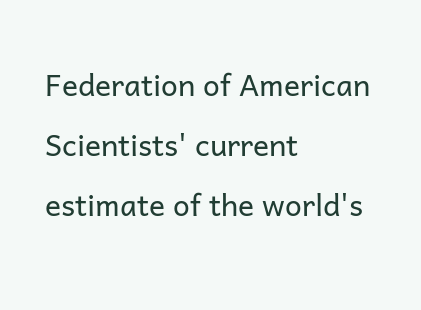Federation of American Scientists' current estimate of the world's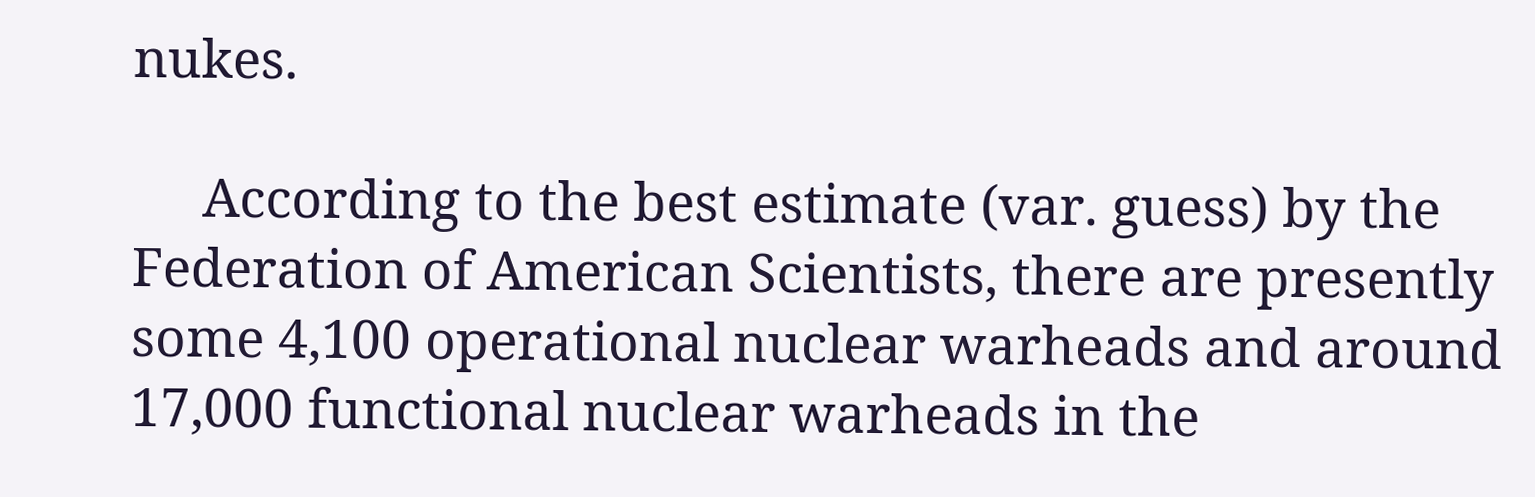nukes.

     According to the best estimate (var. guess) by the Federation of American Scientists, there are presently some 4,100 operational nuclear warheads and around 17,000 functional nuclear warheads in the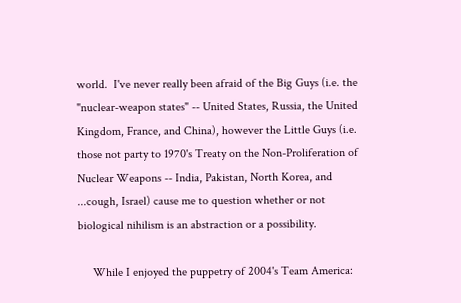world.  I've never really been afraid of the Big Guys (i.e. the "nuclear-weapon states" -- United States, Russia, the United Kingdom, France, and China), however the Little Guys (i.e. those not party to 1970's Treaty on the Non-Proliferation of Nuclear Weapons -- India, Pakistan, North Korea, and ...cough, Israel) cause me to question whether or not biological nihilism is an abstraction or a possibility.

     While I enjoyed the puppetry of 2004's Team America: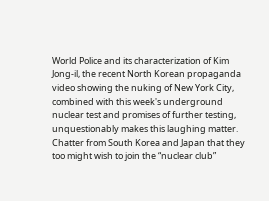World Police and its characterization of Kim Jong-il, the recent North Korean propaganda video showing the nuking of New York City, combined with this week's underground nuclear test and promises of further testing, unquestionably makes this laughing matter.  Chatter from South Korea and Japan that they too might wish to join the “nuclear club”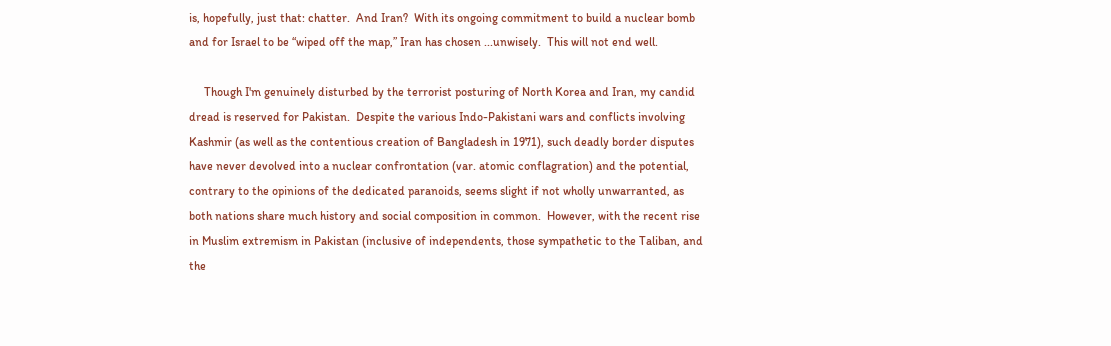is, hopefully, just that: chatter.  And Iran?  With its ongoing commitment to build a nuclear bomb and for Israel to be “wiped off the map,” Iran has chosen ...unwisely.  This will not end well.

     Though I'm genuinely disturbed by the terrorist posturing of North Korea and Iran, my candid dread is reserved for Pakistan.  Despite the various Indo-Pakistani wars and conflicts involving Kashmir (as well as the contentious creation of Bangladesh in 1971), such deadly border disputes have never devolved into a nuclear confrontation (var. atomic conflagration) and the potential, contrary to the opinions of the dedicated paranoids, seems slight if not wholly unwarranted, as both nations share much history and social composition in common.  However, with the recent rise in Muslim extremism in Pakistan (inclusive of independents, those sympathetic to the Taliban, and the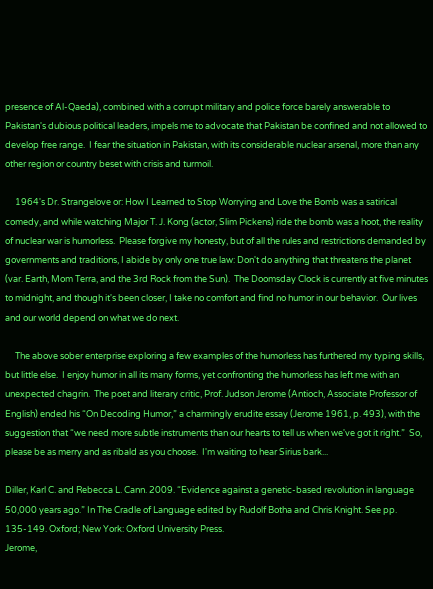presence of Al-Qaeda), combined with a corrupt military and police force barely answerable to Pakistan's dubious political leaders, impels me to advocate that Pakistan be confined and not allowed to develop free range.  I fear the situation in Pakistan, with its considerable nuclear arsenal, more than any other region or country beset with crisis and turmoil.

     1964's Dr. Strangelove or: How I Learned to Stop Worrying and Love the Bomb was a satirical comedy, and while watching Major T. J. Kong (actor, Slim Pickens) ride the bomb was a hoot, the reality of nuclear war is humorless.  Please forgive my honesty, but of all the rules and restrictions demanded by governments and traditions, I abide by only one true law: Don't do anything that threatens the planet (var. Earth, Mom Terra, and the 3rd Rock from the Sun).  The Doomsday Clock is currently at five minutes to midnight, and though it's been closer, I take no comfort and find no humor in our behavior.  Our lives and our world depend on what we do next.

     The above sober enterprise exploring a few examples of the humorless has furthered my typing skills, but little else.  I enjoy humor in all its many forms, yet confronting the humorless has left me with an unexpected chagrin.  The poet and literary critic, Prof. Judson Jerome (Antioch, Associate Professor of English) ended his “On Decoding Humor,” a charmingly erudite essay (Jerome 1961, p. 493), with the suggestion that “we need more subtle instruments than our hearts to tell us when we've got it right.”  So, please be as merry and as ribald as you choose.  I'm waiting to hear Sirius bark...

Diller, Karl C. and Rebecca L. Cann. 2009. “Evidence against a genetic-based revolution in language 50,000 years ago.” In The Cradle of Language edited by Rudolf Botha and Chris Knight. See pp. 135-149. Oxford; New York: Oxford University Press.
Jerome,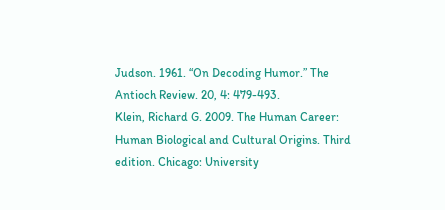Judson. 1961. “On Decoding Humor.” The Antioch Review. 20, 4: 479-493.
Klein, Richard G. 2009. The Human Career: Human Biological and Cultural Origins. Third edition. Chicago: University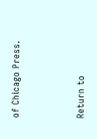of Chicago Press.



Return to